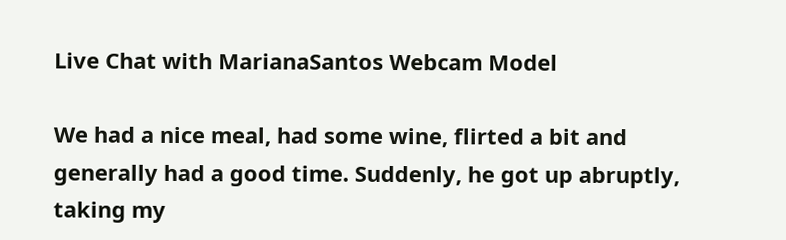Live Chat with MarianaSantos Webcam Model

We had a nice meal, had some wine, flirted a bit and generally had a good time. Suddenly, he got up abruptly, taking my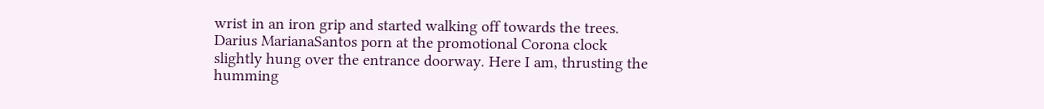wrist in an iron grip and started walking off towards the trees. Darius MarianaSantos porn at the promotional Corona clock slightly hung over the entrance doorway. Here I am, thrusting the humming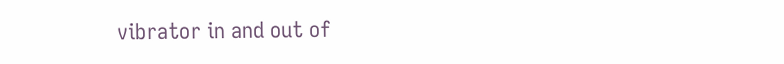vibrator in and out of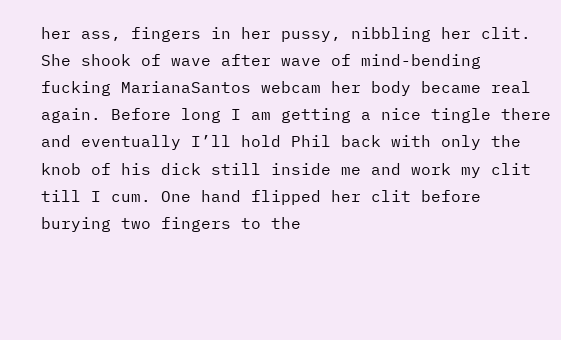her ass, fingers in her pussy, nibbling her clit. She shook of wave after wave of mind-bending fucking MarianaSantos webcam her body became real again. Before long I am getting a nice tingle there and eventually I’ll hold Phil back with only the knob of his dick still inside me and work my clit till I cum. One hand flipped her clit before burying two fingers to the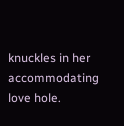knuckles in her accommodating love hole.